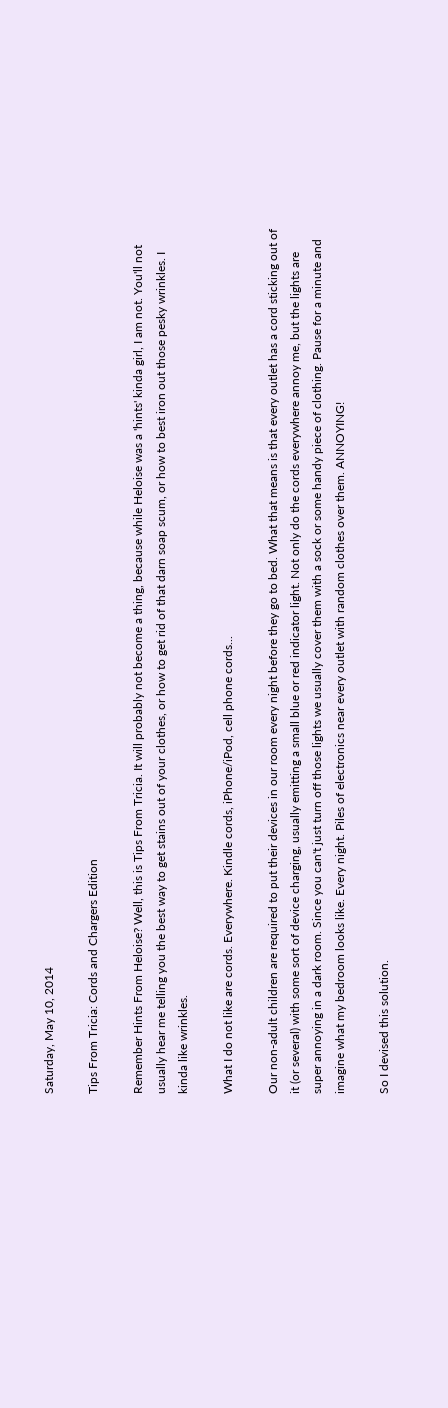Saturday, May 10, 2014

Tips From Tricia: Cords and Chargers Edition

Remember Hints From Heloise? Well, this is Tips From Tricia. It will probably not become a thing, because while Heloise was a 'hints' kinda girl, I am not. You'll not usually hear me telling you the best way to get stains out of your clothes, or how to get rid of that darn soap scum, or how to best iron out those pesky wrinkles. I kinda like wrinkles.

What I do not like are cords. Everywhere. Kindle cords, iPhone/iPod, cell phone cords...

Our non-adult children are required to put their devices in our room every night before they go to bed. What that means is that every outlet has a cord sticking out of it (or several) with some sort of device charging, usually emitting a small blue or red indicator light. Not only do the cords everywhere annoy me, but the lights are super annoying in a dark room. Since you can't just turn off those lights we usually cover them with a sock or some handy piece of clothing. Pause for a minute and imagine what my bedroom looks like. Every night. Piles of electronics near every outlet with random clothes over them. ANNOYING!

So I devised this solution.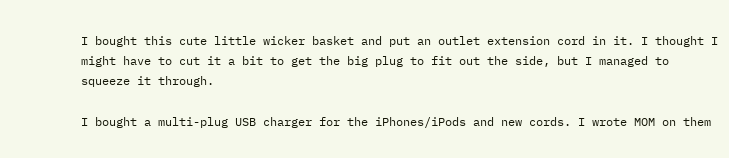I bought this cute little wicker basket and put an outlet extension cord in it. I thought I might have to cut it a bit to get the big plug to fit out the side, but I managed to squeeze it through.

I bought a multi-plug USB charger for the iPhones/iPods and new cords. I wrote MOM on them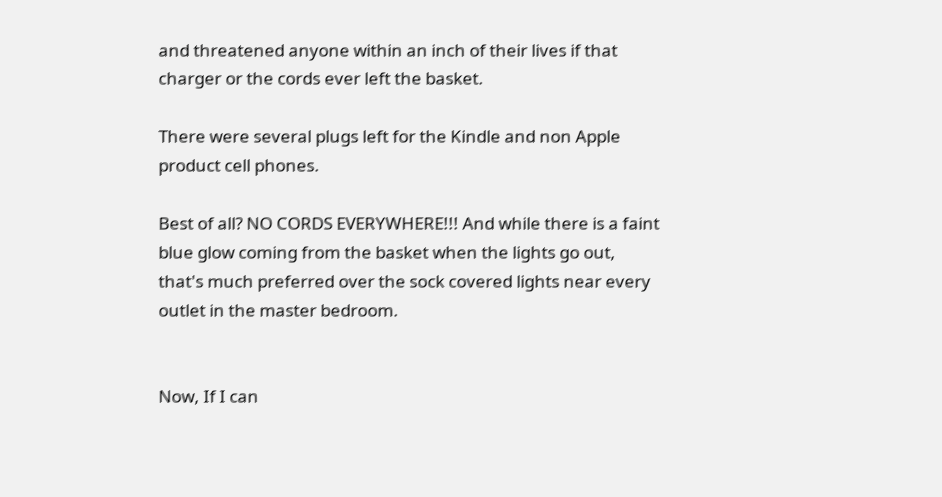and threatened anyone within an inch of their lives if that charger or the cords ever left the basket.

There were several plugs left for the Kindle and non Apple product cell phones.

Best of all? NO CORDS EVERYWHERE!!! And while there is a faint blue glow coming from the basket when the lights go out, that's much preferred over the sock covered lights near every outlet in the master bedroom.


Now, If I can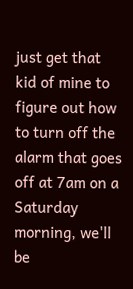just get that kid of mine to figure out how to turn off the alarm that goes off at 7am on a Saturday morning, we'll be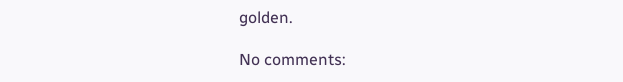golden.

No comments: